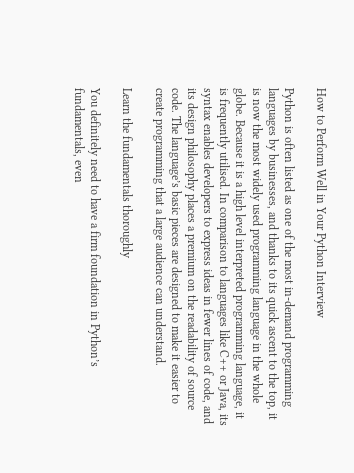How to Perform Well in Your Python Interview

Python is often listed as one of the most in-demand programming languages by businesses, and thanks to its quick ascent to the top, it is now the most widely used programming language in the whole globe. Because it is a high level interpreted programming language, it is frequently utilised. In comparison to languages like C++ or Java, its syntax enables developers to express ideas in fewer lines of code, and its design philosophy places a premium on the readability of source code. The language’s basic pieces are designed to make it easier to create programming that a large audience can understand.

Learn the fundamentals thoroughly

You definitely need to have a firm foundation in Python’s fundamentals, even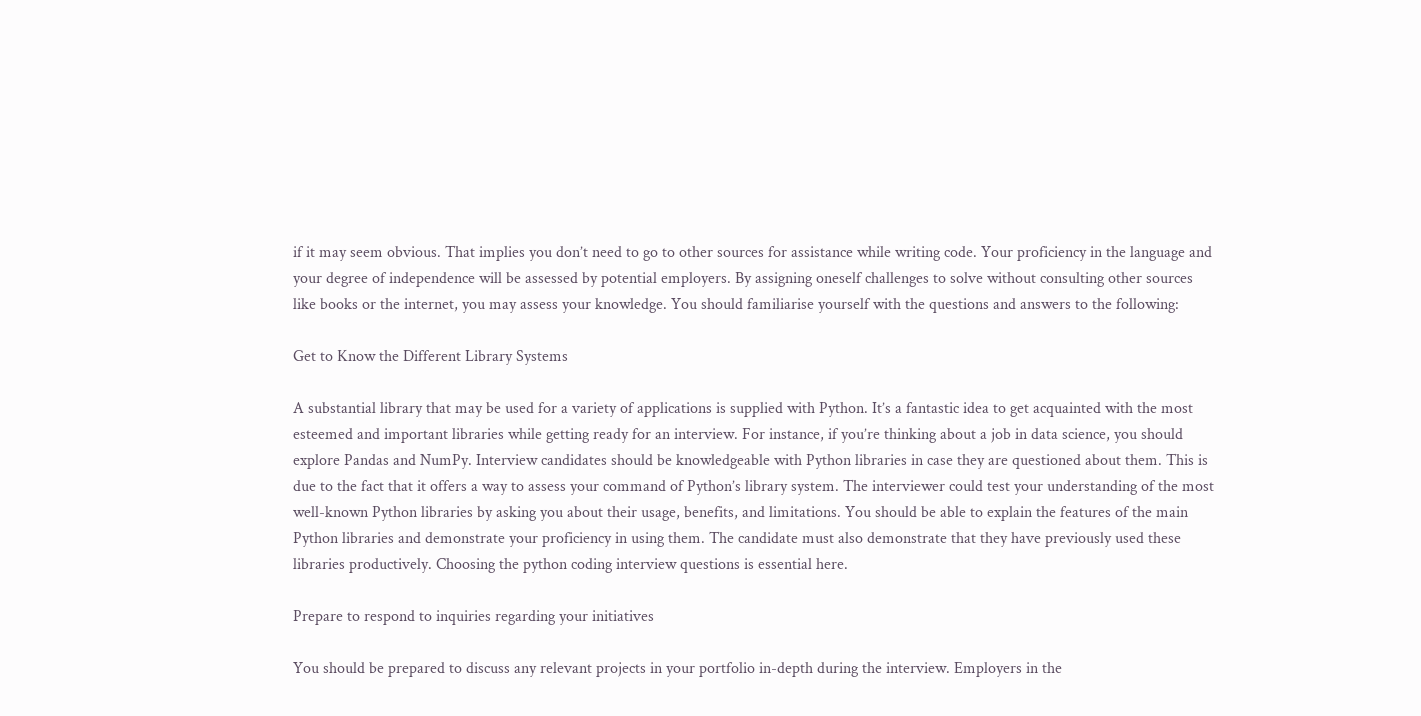if it may seem obvious. That implies you don’t need to go to other sources for assistance while writing code. Your proficiency in the language and your degree of independence will be assessed by potential employers. By assigning oneself challenges to solve without consulting other sources like books or the internet, you may assess your knowledge. You should familiarise yourself with the questions and answers to the following:

Get to Know the Different Library Systems

A substantial library that may be used for a variety of applications is supplied with Python. It’s a fantastic idea to get acquainted with the most esteemed and important libraries while getting ready for an interview. For instance, if you’re thinking about a job in data science, you should explore Pandas and NumPy. Interview candidates should be knowledgeable with Python libraries in case they are questioned about them. This is due to the fact that it offers a way to assess your command of Python’s library system. The interviewer could test your understanding of the most well-known Python libraries by asking you about their usage, benefits, and limitations. You should be able to explain the features of the main Python libraries and demonstrate your proficiency in using them. The candidate must also demonstrate that they have previously used these libraries productively. Choosing the python coding interview questions is essential here.

Prepare to respond to inquiries regarding your initiatives

You should be prepared to discuss any relevant projects in your portfolio in-depth during the interview. Employers in the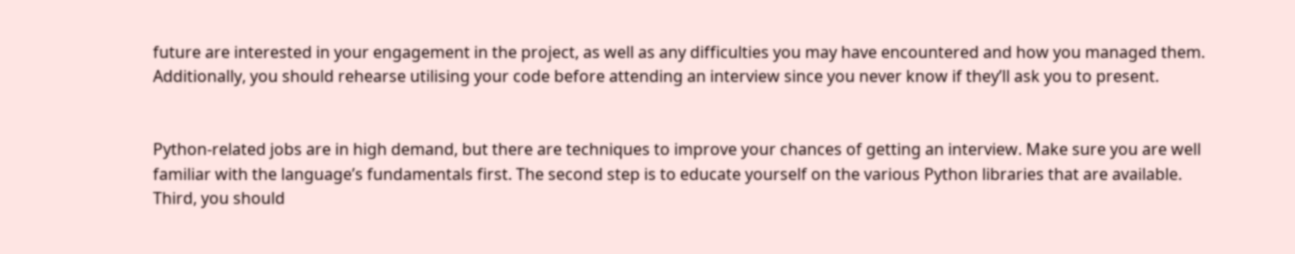future are interested in your engagement in the project, as well as any difficulties you may have encountered and how you managed them. Additionally, you should rehearse utilising your code before attending an interview since you never know if they’ll ask you to present.


Python-related jobs are in high demand, but there are techniques to improve your chances of getting an interview. Make sure you are well familiar with the language’s fundamentals first. The second step is to educate yourself on the various Python libraries that are available. Third, you should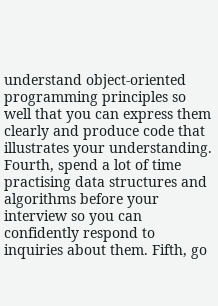understand object-oriented programming principles so well that you can express them clearly and produce code that illustrates your understanding. Fourth, spend a lot of time practising data structures and algorithms before your interview so you can confidently respond to inquiries about them. Fifth, go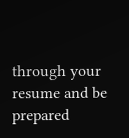through your resume and be prepared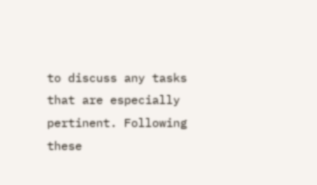to discuss any tasks that are especially pertinent. Following these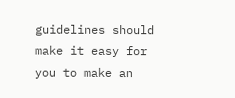guidelines should make it easy for you to make an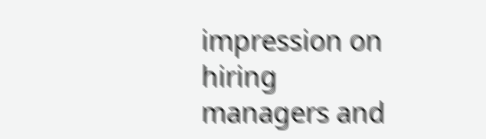impression on hiring managers and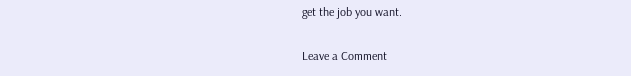get the job you want.

Leave a Comment